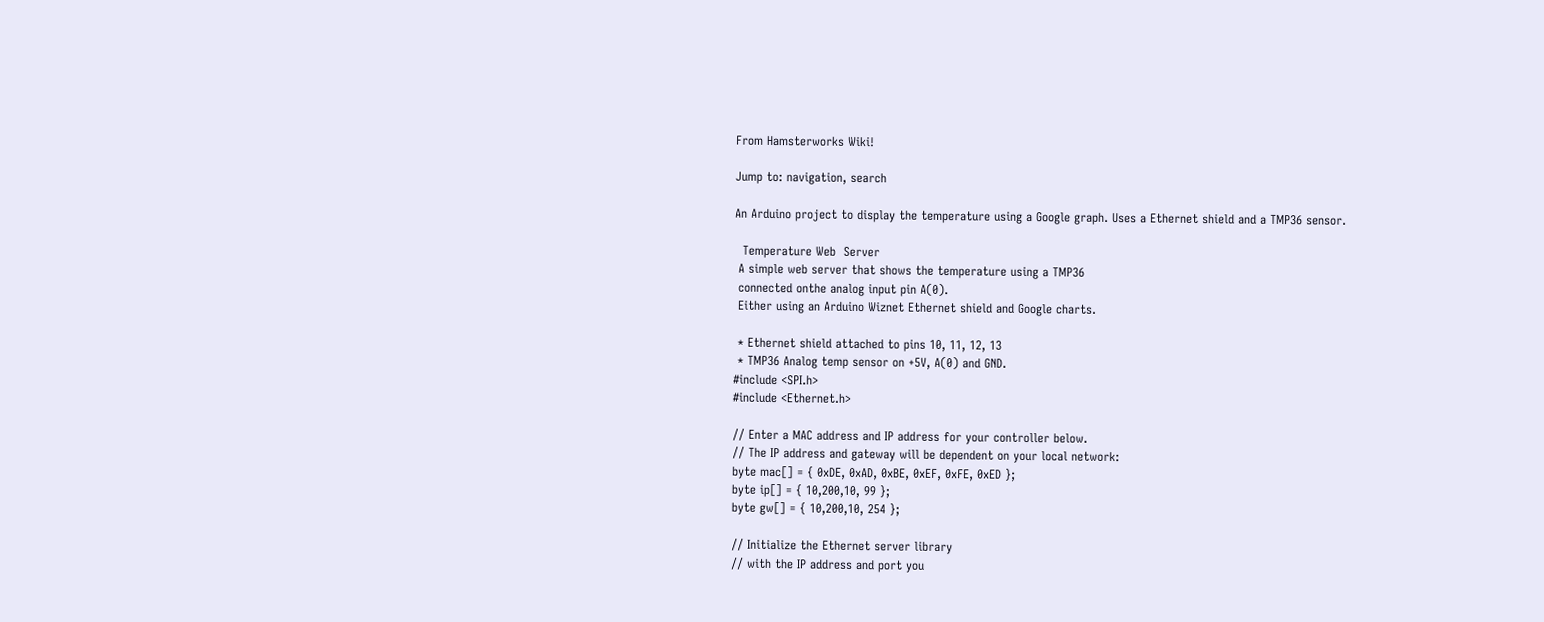From Hamsterworks Wiki!

Jump to: navigation, search

An Arduino project to display the temperature using a Google graph. Uses a Ethernet shield and a TMP36 sensor.

  Temperature Web  Server
 A simple web server that shows the temperature using a TMP36
 connected onthe analog input pin A(0).
 Either using an Arduino Wiznet Ethernet shield and Google charts.

 * Ethernet shield attached to pins 10, 11, 12, 13
 * TMP36 Analog temp sensor on +5V, A(0) and GND.
#include <SPI.h>
#include <Ethernet.h>

// Enter a MAC address and IP address for your controller below.
// The IP address and gateway will be dependent on your local network:
byte mac[] = { 0xDE, 0xAD, 0xBE, 0xEF, 0xFE, 0xED };
byte ip[] = { 10,200,10, 99 };
byte gw[] = { 10,200,10, 254 };

// Initialize the Ethernet server library
// with the IP address and port you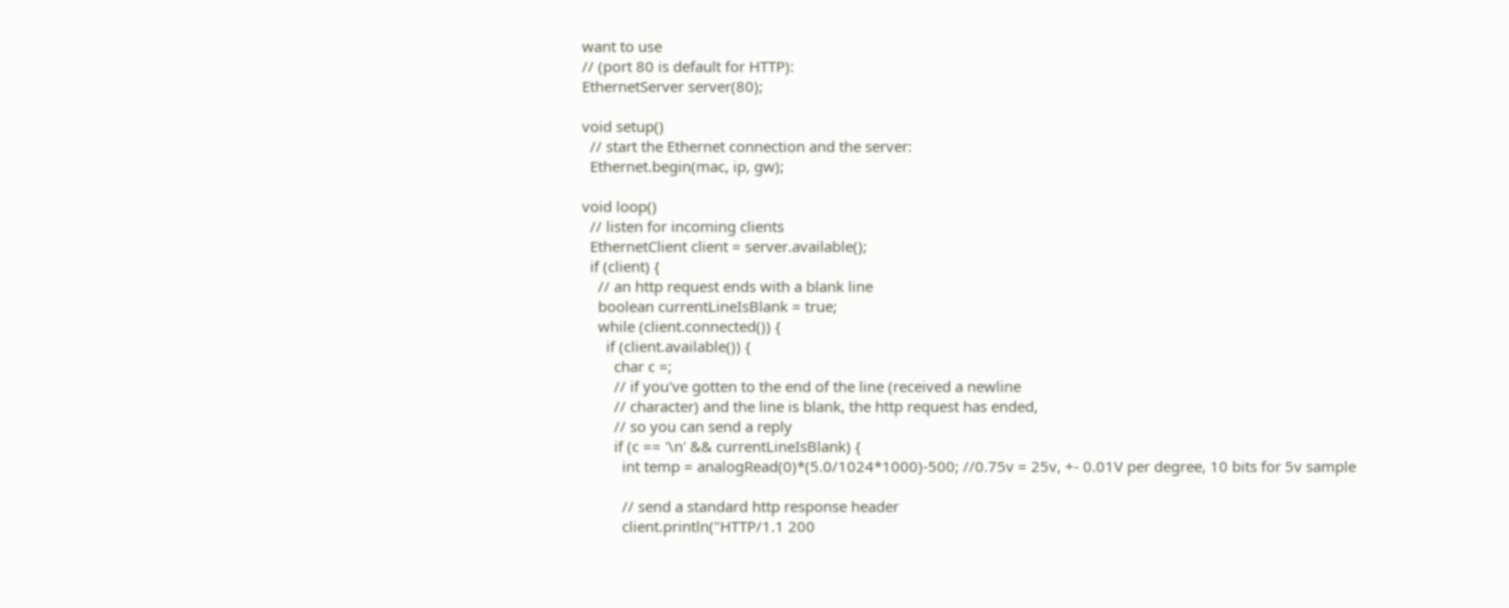want to use
// (port 80 is default for HTTP):
EthernetServer server(80);

void setup()
  // start the Ethernet connection and the server:
  Ethernet.begin(mac, ip, gw);

void loop()
  // listen for incoming clients
  EthernetClient client = server.available();
  if (client) {
    // an http request ends with a blank line
    boolean currentLineIsBlank = true;
    while (client.connected()) {
      if (client.available()) {
        char c =;
        // if you've gotten to the end of the line (received a newline
        // character) and the line is blank, the http request has ended,
        // so you can send a reply
        if (c == '\n' && currentLineIsBlank) {
          int temp = analogRead(0)*(5.0/1024*1000)-500; //0.75v = 25v, +- 0.01V per degree, 10 bits for 5v sample

          // send a standard http response header
          client.println("HTTP/1.1 200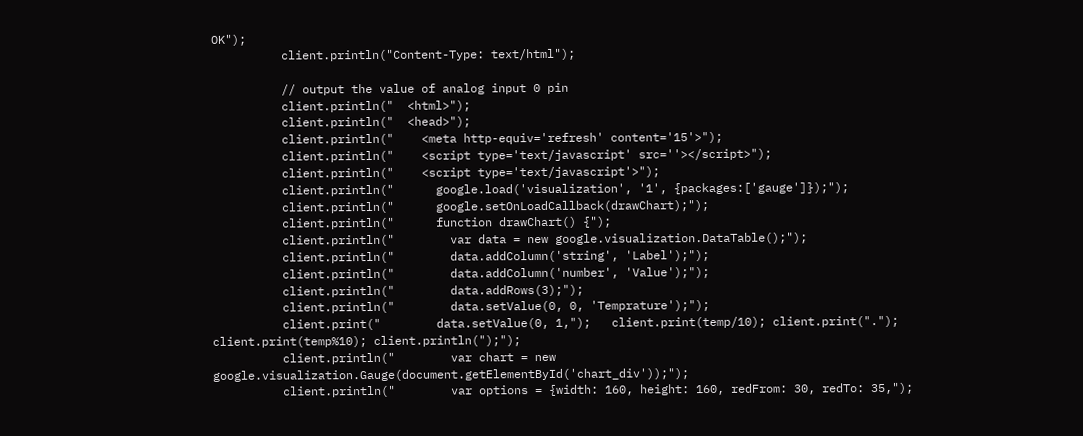OK");
          client.println("Content-Type: text/html");

          // output the value of analog input 0 pin
          client.println("  <html>");
          client.println("  <head>");
          client.println("    <meta http-equiv='refresh' content='15'>");
          client.println("    <script type='text/javascript' src=''></script>");
          client.println("    <script type='text/javascript'>");
          client.println("      google.load('visualization', '1', {packages:['gauge']});");
          client.println("      google.setOnLoadCallback(drawChart);");
          client.println("      function drawChart() {");
          client.println("        var data = new google.visualization.DataTable();");
          client.println("        data.addColumn('string', 'Label');");
          client.println("        data.addColumn('number', 'Value');");
          client.println("        data.addRows(3);");
          client.println("        data.setValue(0, 0, 'Temprature');");
          client.print("        data.setValue(0, 1,");   client.print(temp/10); client.print(".");  client.print(temp%10); client.println(");");
          client.println("        var chart = new google.visualization.Gauge(document.getElementById('chart_div'));");
          client.println("        var options = {width: 160, height: 160, redFrom: 30, redTo: 35,");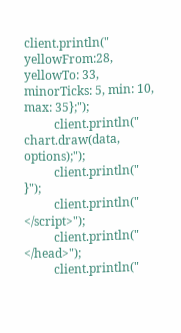client.println("            yellowFrom:28, yellowTo: 33, minorTicks: 5, min: 10, max: 35};");
          client.println("        chart.draw(data, options);");
          client.println("      }");
          client.println("    </script>");
          client.println("  </head>");
          client.println("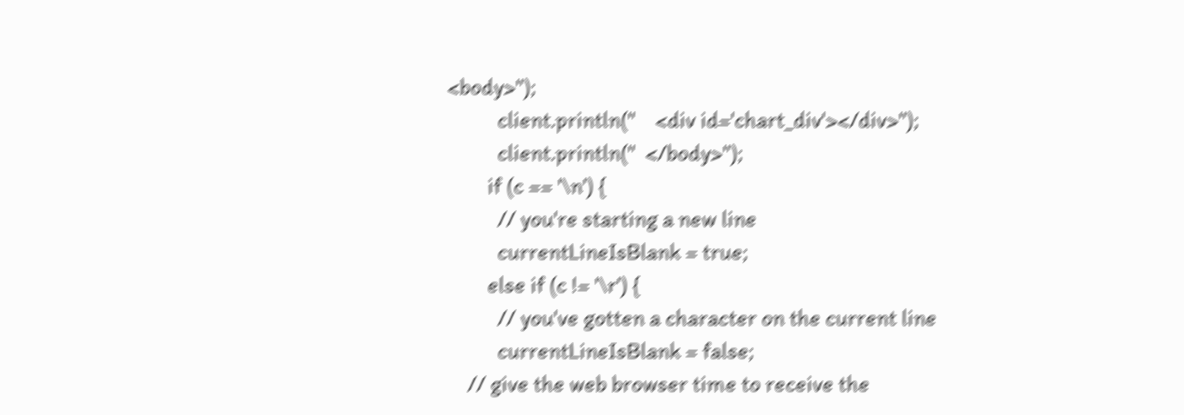<body>");
          client.println("    <div id='chart_div'></div>");
          client.println("  </body>");
        if (c == '\n') {
          // you're starting a new line
          currentLineIsBlank = true;
        else if (c != '\r') {
          // you've gotten a character on the current line
          currentLineIsBlank = false;
    // give the web browser time to receive the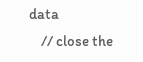data
    // close the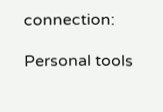connection:

Personal tools